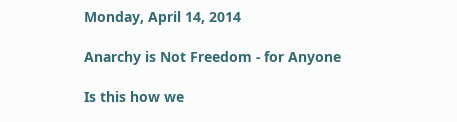Monday, April 14, 2014

Anarchy is Not Freedom - for Anyone

Is this how we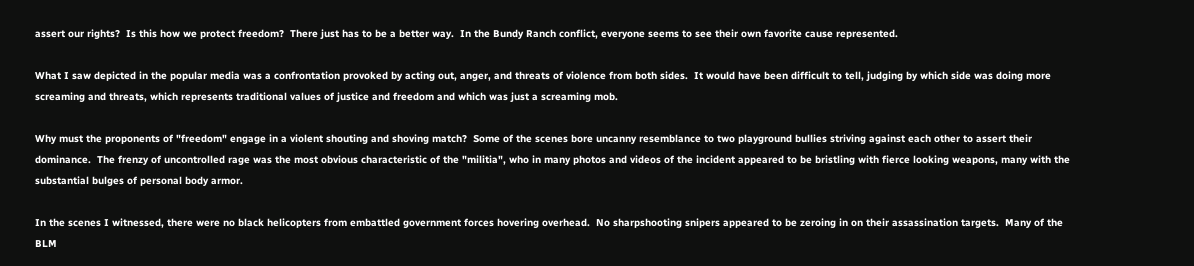assert our rights?  Is this how we protect freedom?  There just has to be a better way.  In the Bundy Ranch conflict, everyone seems to see their own favorite cause represented.

What I saw depicted in the popular media was a confrontation provoked by acting out, anger, and threats of violence from both sides.  It would have been difficult to tell, judging by which side was doing more screaming and threats, which represents traditional values of justice and freedom and which was just a screaming mob.

Why must the proponents of "freedom" engage in a violent shouting and shoving match?  Some of the scenes bore uncanny resemblance to two playground bullies striving against each other to assert their dominance.  The frenzy of uncontrolled rage was the most obvious characteristic of the "militia", who in many photos and videos of the incident appeared to be bristling with fierce looking weapons, many with the substantial bulges of personal body armor.

In the scenes I witnessed, there were no black helicopters from embattled government forces hovering overhead.  No sharpshooting snipers appeared to be zeroing in on their assassination targets.  Many of the BLM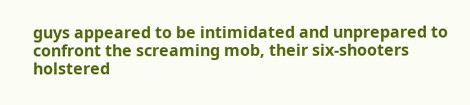guys appeared to be intimidated and unprepared to confront the screaming mob, their six-shooters holstered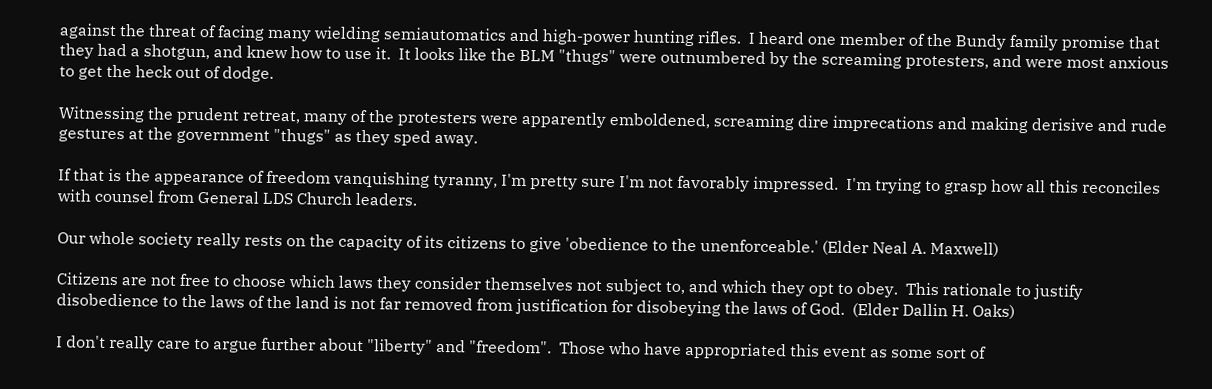against the threat of facing many wielding semiautomatics and high-power hunting rifles.  I heard one member of the Bundy family promise that they had a shotgun, and knew how to use it.  It looks like the BLM "thugs" were outnumbered by the screaming protesters, and were most anxious to get the heck out of dodge.

Witnessing the prudent retreat, many of the protesters were apparently emboldened, screaming dire imprecations and making derisive and rude gestures at the government "thugs" as they sped away.

If that is the appearance of freedom vanquishing tyranny, I'm pretty sure I'm not favorably impressed.  I'm trying to grasp how all this reconciles with counsel from General LDS Church leaders.

Our whole society really rests on the capacity of its citizens to give 'obedience to the unenforceable.' (Elder Neal A. Maxwell)

Citizens are not free to choose which laws they consider themselves not subject to, and which they opt to obey.  This rationale to justify disobedience to the laws of the land is not far removed from justification for disobeying the laws of God.  (Elder Dallin H. Oaks)

I don't really care to argue further about "liberty" and "freedom".  Those who have appropriated this event as some sort of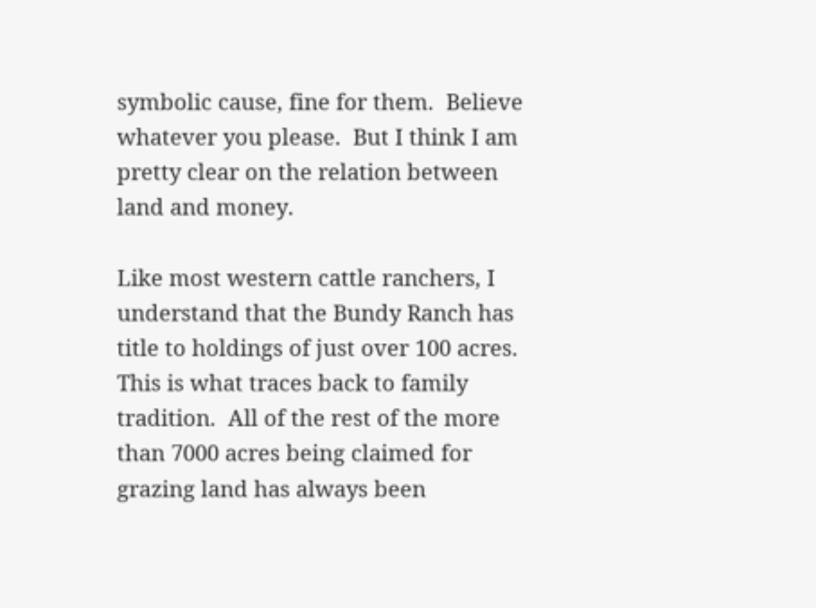symbolic cause, fine for them.  Believe whatever you please.  But I think I am pretty clear on the relation between land and money.

Like most western cattle ranchers, I understand that the Bundy Ranch has title to holdings of just over 100 acres.  This is what traces back to family tradition.  All of the rest of the more than 7000 acres being claimed for grazing land has always been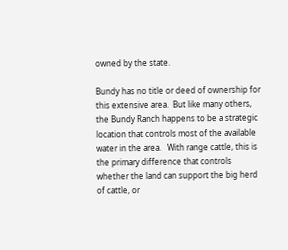owned by the state.

Bundy has no title or deed of ownership for this extensive area.  But like many others, the Bundy Ranch happens to be a strategic location that controls most of the available water in the area.   With range cattle, this is the primary difference that controls whether the land can support the big herd of cattle, or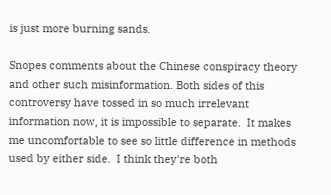is just more burning sands.

Snopes comments about the Chinese conspiracy theory and other such misinformation. Both sides of this controversy have tossed in so much irrelevant information now, it is impossible to separate.  It makes me uncomfortable to see so little difference in methods used by either side.  I think they're both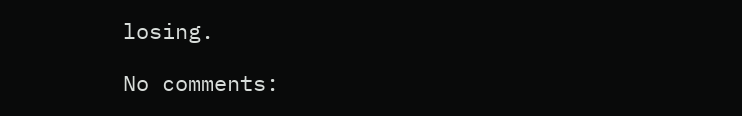losing.

No comments: